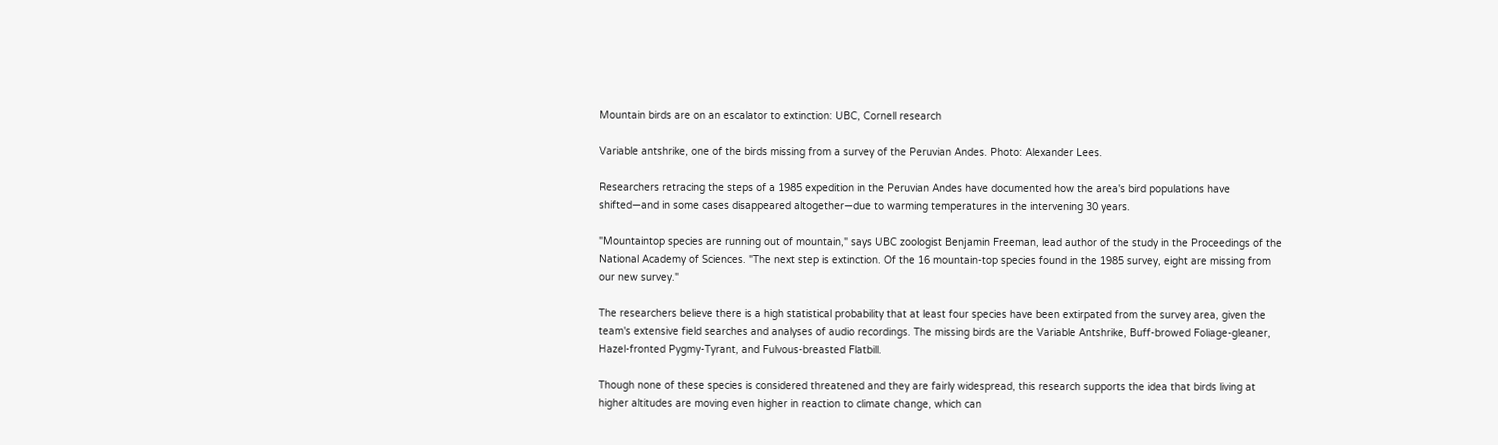Mountain birds are on an escalator to extinction: UBC, Cornell research

Variable antshrike, one of the birds missing from a survey of the Peruvian Andes. Photo: Alexander Lees.

Researchers retracing the steps of a 1985 expedition in the Peruvian Andes have documented how the area's bird populations have shifted—and in some cases disappeared altogether—due to warming temperatures in the intervening 30 years.

"Mountaintop species are running out of mountain," says UBC zoologist Benjamin Freeman, lead author of the study in the Proceedings of the National Academy of Sciences. "The next step is extinction. Of the 16 mountain-top species found in the 1985 survey, eight are missing from our new survey."

The researchers believe there is a high statistical probability that at least four species have been extirpated from the survey area, given the team's extensive field searches and analyses of audio recordings. The missing birds are the Variable Antshrike, Buff-browed Foliage-gleaner, Hazel-fronted Pygmy-Tyrant, and Fulvous-breasted Flatbill.

Though none of these species is considered threatened and they are fairly widespread, this research supports the idea that birds living at higher altitudes are moving even higher in reaction to climate change, which can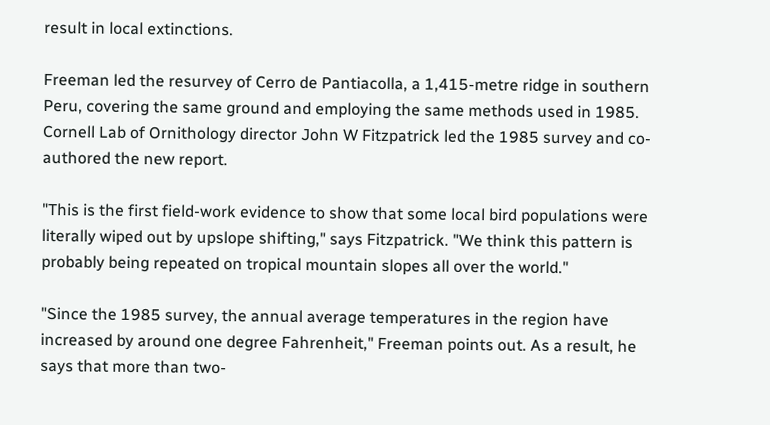result in local extinctions.

Freeman led the resurvey of Cerro de Pantiacolla, a 1,415-metre ridge in southern Peru, covering the same ground and employing the same methods used in 1985. Cornell Lab of Ornithology director John W Fitzpatrick led the 1985 survey and co-authored the new report.

"This is the first field-work evidence to show that some local bird populations were literally wiped out by upslope shifting," says Fitzpatrick. "We think this pattern is probably being repeated on tropical mountain slopes all over the world."

"Since the 1985 survey, the annual average temperatures in the region have increased by around one degree Fahrenheit," Freeman points out. As a result, he says that more than two-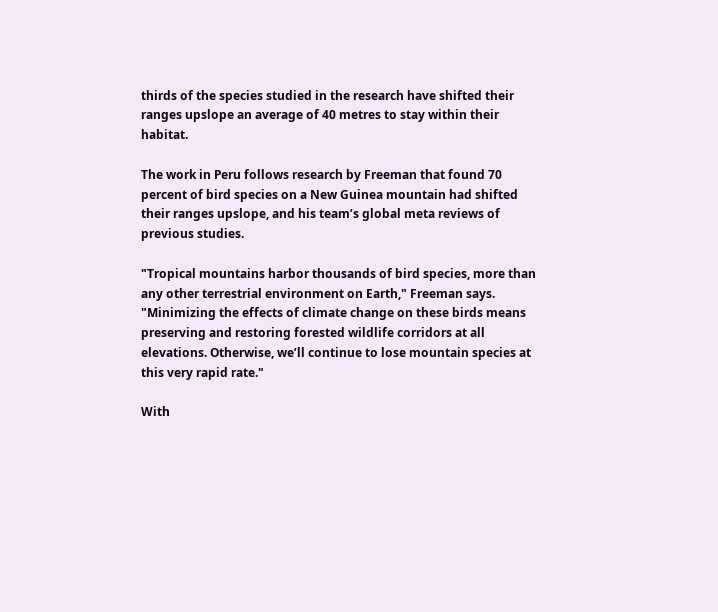thirds of the species studied in the research have shifted their ranges upslope an average of 40 metres to stay within their habitat.

The work in Peru follows research by Freeman that found 70 percent of bird species on a New Guinea mountain had shifted their ranges upslope, and his team’s global meta reviews of previous studies.

"Tropical mountains harbor thousands of bird species, more than any other terrestrial environment on Earth," Freeman says. "Minimizing the effects of climate change on these birds means preserving and restoring forested wildlife corridors at all elevations. Otherwise, we’ll continue to lose mountain species at this very rapid rate."

With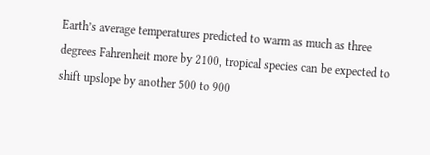Earth’s average temperatures predicted to warm as much as three degrees Fahrenheit more by 2100, tropical species can be expected to shift upslope by another 500 to 900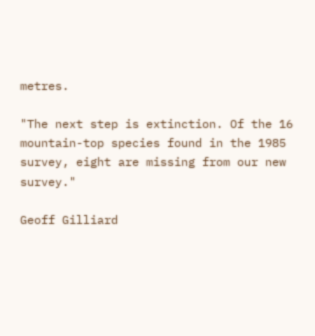metres.

"The next step is extinction. Of the 16 mountain-top species found in the 1985 survey, eight are missing from our new survey."

Geoff Gilliard